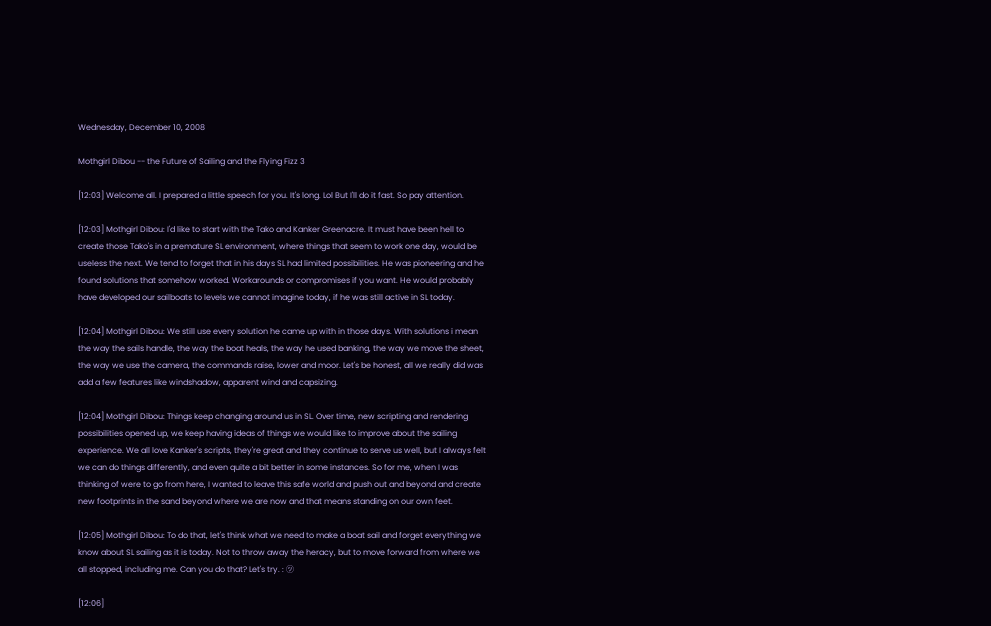Wednesday, December 10, 2008

Mothgirl Dibou -- the Future of Sailing and the Flying Fizz 3

[12:03] Welcome all. I prepared a little speech for you. It's long. Lol But I'll do it fast. So pay attention.

[12:03] Mothgirl Dibou: I'd like to start with the Tako and Kanker Greenacre. It must have been hell to create those Tako's in a premature SL environment, where things that seem to work one day, would be useless the next. We tend to forget that in his days SL had limited possibilities. He was pioneering and he found solutions that somehow worked. Workarounds or compromises if you want. He would probably have developed our sailboats to levels we cannot imagine today, if he was still active in SL today.

[12:04] Mothgirl Dibou: We still use every solution he came up with in those days. With solutions i mean the way the sails handle, the way the boat heals, the way he used banking, the way we move the sheet, the way we use the camera, the commands raise, lower and moor. Let's be honest, all we really did was add a few features like windshadow, apparent wind and capsizing.

[12:04] Mothgirl Dibou: Things keep changing around us in SL. Over time, new scripting and rendering possibilities opened up, we keep having ideas of things we would like to improve about the sailing experience. We all love Kanker's scripts, they're great and they continue to serve us well, but I always felt we can do things differently, and even quite a bit better in some instances. So for me, when I was thinking of were to go from here, I wanted to leave this safe world and push out and beyond and create new footprints in the sand beyond where we are now and that means standing on our own feet.

[12:05] Mothgirl Dibou: To do that, let's think what we need to make a boat sail and forget everything we know about SL sailing as it is today. Not to throw away the heracy, but to move forward from where we all stopped, including me. Can you do that? Let's try. : ㋡

[12:06]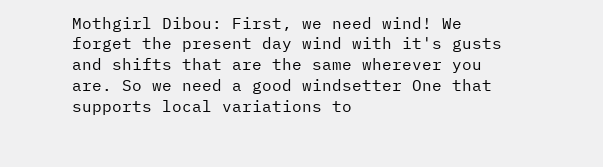Mothgirl Dibou: First, we need wind! We forget the present day wind with it's gusts and shifts that are the same wherever you are. So we need a good windsetter One that supports local variations to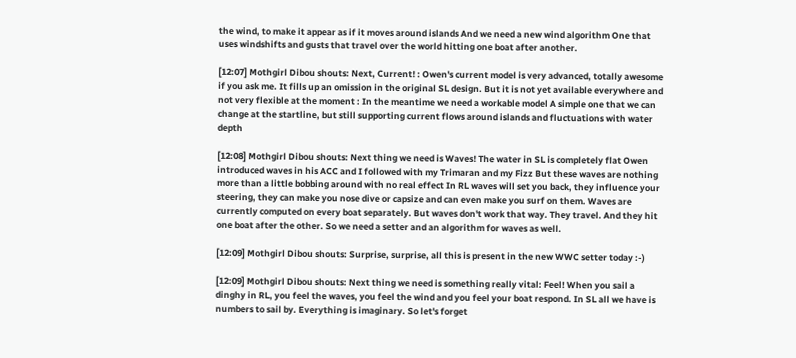the wind, to make it appear as if it moves around islands And we need a new wind algorithm One that uses windshifts and gusts that travel over the world hitting one boat after another.

[12:07] Mothgirl Dibou shouts: Next, Current! : Owen's current model is very advanced, totally awesome if you ask me. It fills up an omission in the original SL design. But it is not yet available everywhere and not very flexible at the moment : In the meantime we need a workable model A simple one that we can change at the startline, but still supporting current flows around islands and fluctuations with water depth

[12:08] Mothgirl Dibou shouts: Next thing we need is Waves! The water in SL is completely flat Owen introduced waves in his ACC and I followed with my Trimaran and my Fizz But these waves are nothing more than a little bobbing around with no real effect In RL waves will set you back, they influence your steering, they can make you nose dive or capsize and can even make you surf on them. Waves are currently computed on every boat separately. But waves don't work that way. They travel. And they hit one boat after the other. So we need a setter and an algorithm for waves as well.

[12:09] Mothgirl Dibou shouts: Surprise, surprise, all this is present in the new WWC setter today :-)

[12:09] Mothgirl Dibou shouts: Next thing we need is something really vital: Feel! When you sail a dinghy in RL, you feel the waves, you feel the wind and you feel your boat respond. In SL all we have is numbers to sail by. Everything is imaginary. So let's forget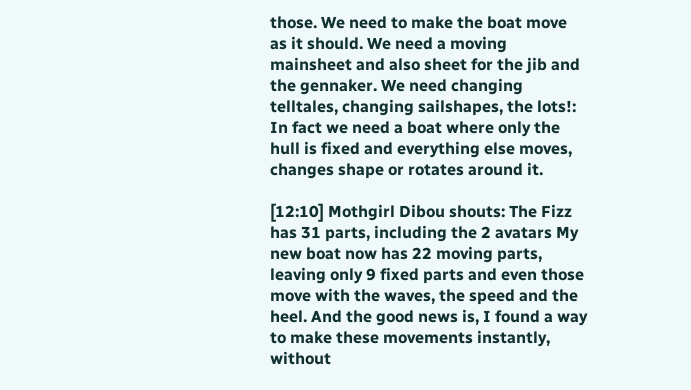those. We need to make the boat move as it should. We need a moving mainsheet and also sheet for the jib and the gennaker. We need changing telltales, changing sailshapes, the lots!: In fact we need a boat where only the hull is fixed and everything else moves, changes shape or rotates around it.

[12:10] Mothgirl Dibou shouts: The Fizz has 31 parts, including the 2 avatars My new boat now has 22 moving parts, leaving only 9 fixed parts and even those move with the waves, the speed and the heel. And the good news is, I found a way to make these movements instantly, without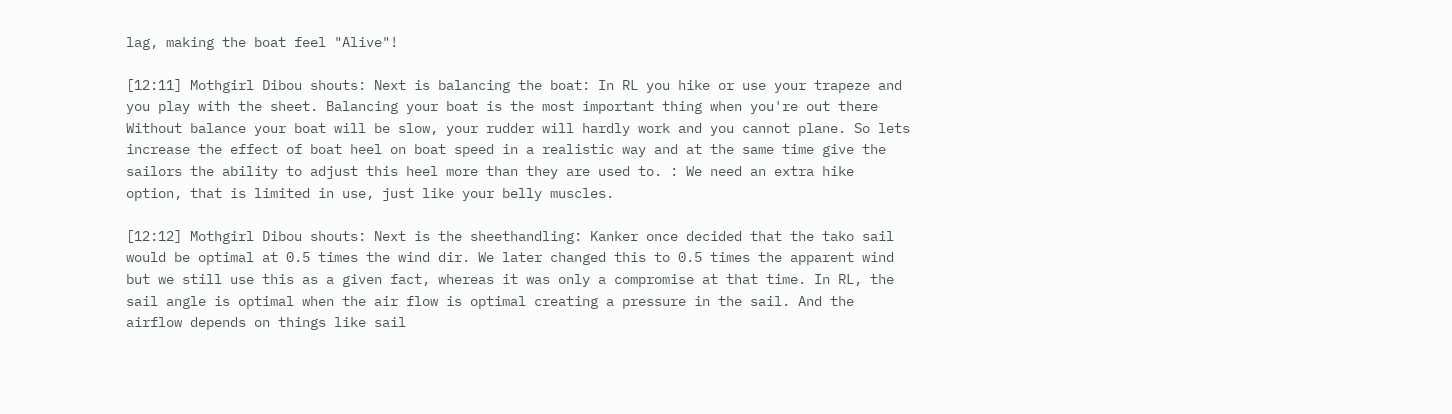lag, making the boat feel "Alive"!

[12:11] Mothgirl Dibou shouts: Next is balancing the boat: In RL you hike or use your trapeze and you play with the sheet. Balancing your boat is the most important thing when you're out there Without balance your boat will be slow, your rudder will hardly work and you cannot plane. So lets increase the effect of boat heel on boat speed in a realistic way and at the same time give the sailors the ability to adjust this heel more than they are used to. : We need an extra hike option, that is limited in use, just like your belly muscles.

[12:12] Mothgirl Dibou shouts: Next is the sheethandling: Kanker once decided that the tako sail would be optimal at 0.5 times the wind dir. We later changed this to 0.5 times the apparent wind but we still use this as a given fact, whereas it was only a compromise at that time. In RL, the sail angle is optimal when the air flow is optimal creating a pressure in the sail. And the airflow depends on things like sail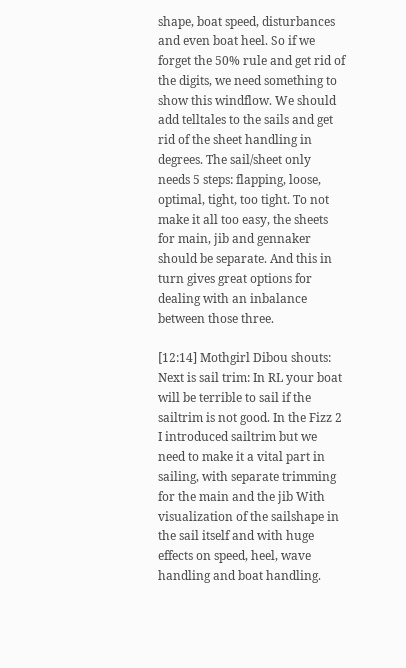shape, boat speed, disturbances and even boat heel. So if we forget the 50% rule and get rid of the digits, we need something to show this windflow. We should add telltales to the sails and get rid of the sheet handling in degrees. The sail/sheet only needs 5 steps: flapping, loose, optimal, tight, too tight. To not make it all too easy, the sheets for main, jib and gennaker should be separate. And this in turn gives great options for dealing with an inbalance between those three.

[12:14] Mothgirl Dibou shouts: Next is sail trim: In RL your boat will be terrible to sail if the sailtrim is not good. In the Fizz 2 I introduced sailtrim but we need to make it a vital part in sailing, with separate trimming for the main and the jib With visualization of the sailshape in the sail itself and with huge effects on speed, heel, wave handling and boat handling.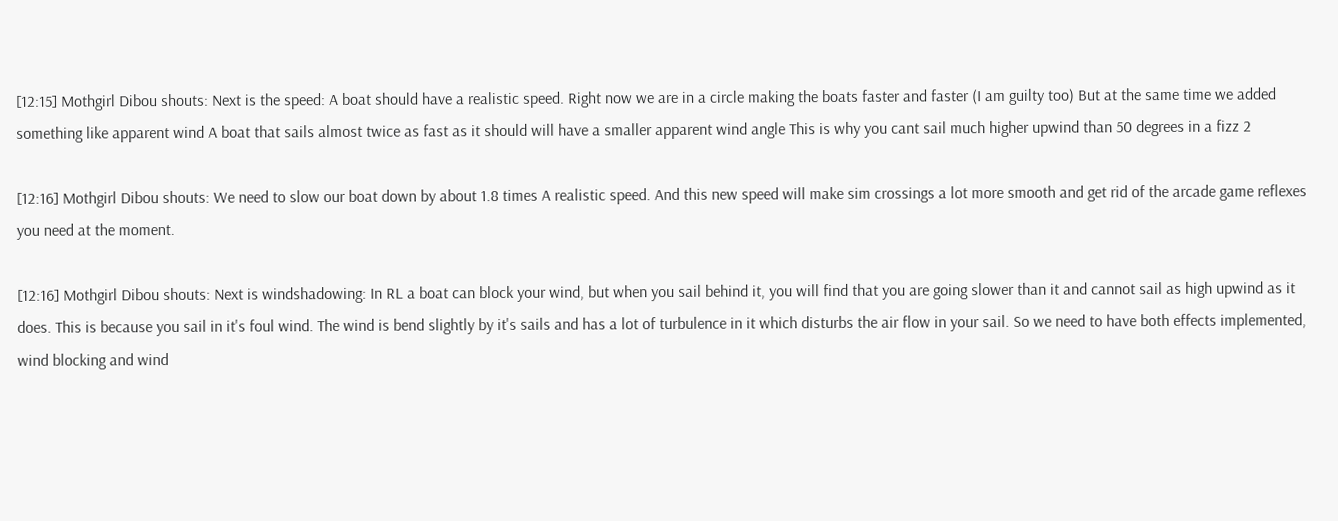[12:15] Mothgirl Dibou shouts: Next is the speed: A boat should have a realistic speed. Right now we are in a circle making the boats faster and faster (I am guilty too) But at the same time we added something like apparent wind A boat that sails almost twice as fast as it should will have a smaller apparent wind angle This is why you cant sail much higher upwind than 50 degrees in a fizz 2

[12:16] Mothgirl Dibou shouts: We need to slow our boat down by about 1.8 times A realistic speed. And this new speed will make sim crossings a lot more smooth and get rid of the arcade game reflexes you need at the moment.

[12:16] Mothgirl Dibou shouts: Next is windshadowing: In RL a boat can block your wind, but when you sail behind it, you will find that you are going slower than it and cannot sail as high upwind as it does. This is because you sail in it's foul wind. The wind is bend slightly by it's sails and has a lot of turbulence in it which disturbs the air flow in your sail. So we need to have both effects implemented, wind blocking and wind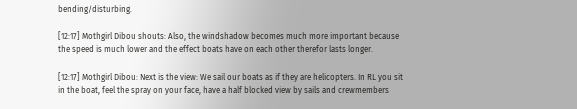bending/disturbing.

[12:17] Mothgirl Dibou shouts: Also, the windshadow becomes much more important because the speed is much lower and the effect boats have on each other therefor lasts longer.

[12:17] Mothgirl Dibou: Next is the view: We sail our boats as if they are helicopters. In RL you sit in the boat, feel the spray on your face, have a half blocked view by sails and crewmembers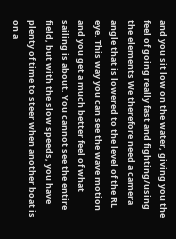and you sit low on the water, giving you the feel of going really fast and fighting/using the elements We therefore need a camera angle that is lowered to the level of the RL eye. This way you can see the wave motion and you get a much better feel of what sailing is about. You cannot see the entire field, but with the slow speeds, you have plenty of time to steer when another boat is on a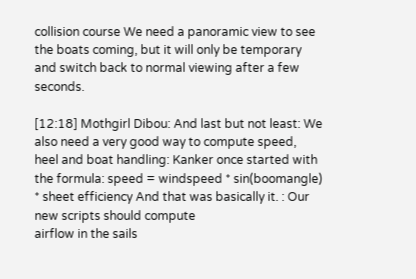collision course We need a panoramic view to see the boats coming, but it will only be temporary and switch back to normal viewing after a few seconds.

[12:18] Mothgirl Dibou: And last but not least: We also need a very good way to compute speed, heel and boat handling: Kanker once started with the formula: speed = windspeed * sin(boomangle) * sheet efficiency And that was basically it. : Our new scripts should compute
airflow in the sails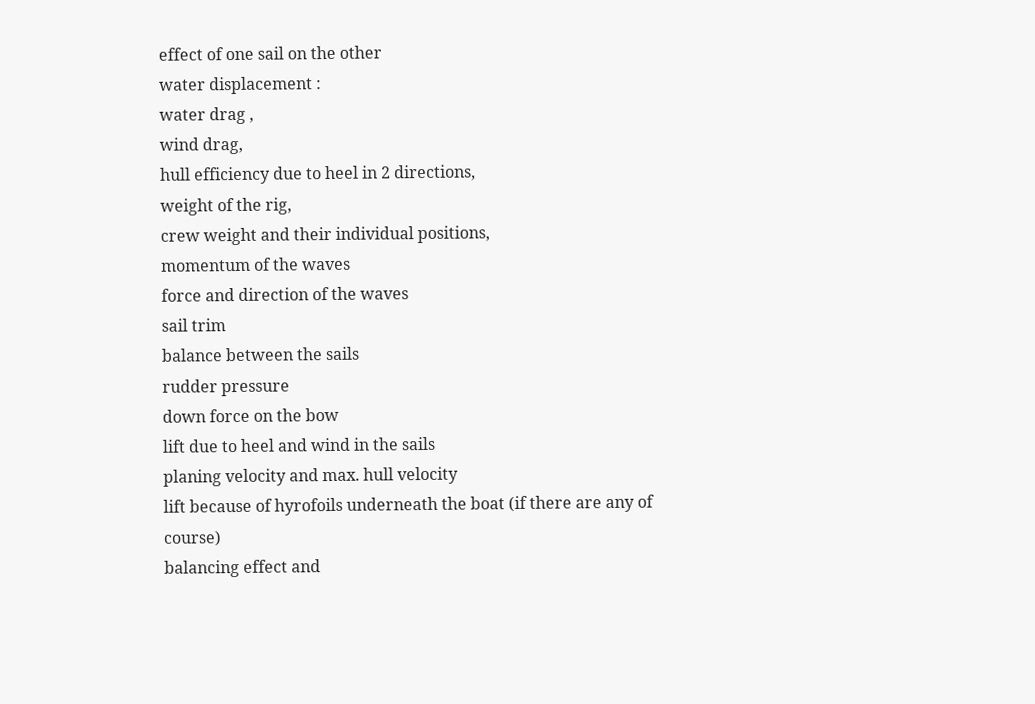effect of one sail on the other
water displacement :
water drag ,
wind drag,
hull efficiency due to heel in 2 directions,
weight of the rig,
crew weight and their individual positions,
momentum of the waves
force and direction of the waves
sail trim
balance between the sails
rudder pressure
down force on the bow
lift due to heel and wind in the sails
planing velocity and max. hull velocity
lift because of hyrofoils underneath the boat (if there are any of course)
balancing effect and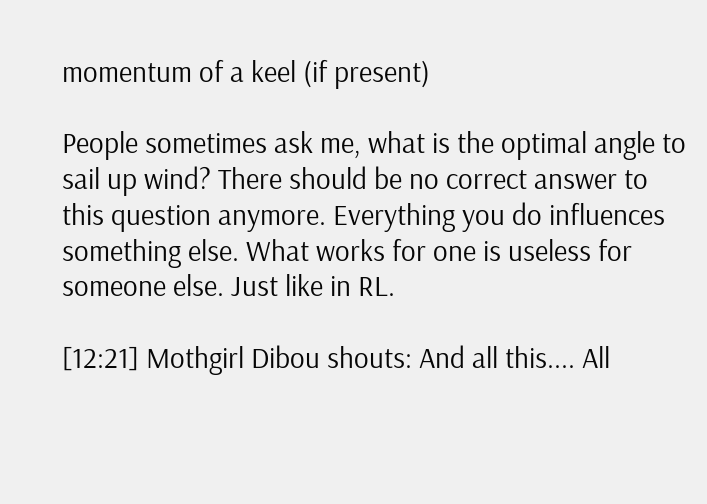momentum of a keel (if present)

People sometimes ask me, what is the optimal angle to sail up wind? There should be no correct answer to this question anymore. Everything you do influences something else. What works for one is useless for someone else. Just like in RL.

[12:21] Mothgirl Dibou shouts: And all this.... All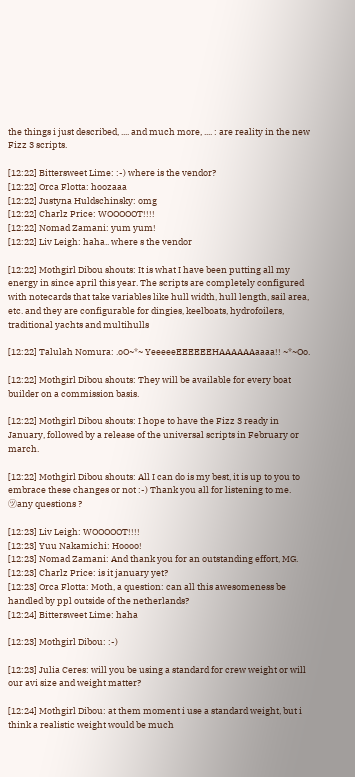the things i just described, .... and much more, .... : are reality in the new Fizz 3 scripts.

[12:22] Bittersweet Lime: :-) where is the vendor?
[12:22] Orca Flotta: hoozaaa
[12:22] Justyna Huldschinsky: omg
[12:22] Charlz Price: WOOOOOT!!!!
[12:22] Nomad Zamani: yum yum!
[12:22] Liv Leigh: haha.. where s the vendor

[12:22] Mothgirl Dibou shouts: It is what I have been putting all my energy in since april this year. The scripts are completely configured with notecards that take variables like hull width, hull length, sail area, etc. and they are configurable for dingies, keelboats, hydrofoilers, traditional yachts and multihulls

[12:22] Talulah Nomura: .oO~*~ YeeeeeEEEEEEHAAAAAAaaaa!! ~*~Oo.

[12:22] Mothgirl Dibou shouts: They will be available for every boat builder on a commission basis.

[12:22] Mothgirl Dibou shouts: I hope to have the Fizz 3 ready in January, followed by a release of the universal scripts in February or march.

[12:22] Mothgirl Dibou shouts: All I can do is my best, it is up to you to embrace these changes or not :-) Thank you all for listening to me. ㋡any questions ?

[12:23] Liv Leigh: WOOOOOT!!!!
[12:23] Yuu Nakamichi: Hoooo!
[12:23] Nomad Zamani: And thank you for an outstanding effort, MG.
[12:23] Charlz Price: is it january yet?
[12:23] Orca Flotta: Moth, a question: can all this awesomeness be handled by ppl outside of the netherlands?
[12:24] Bittersweet Lime: haha

[12:23] Mothgirl Dibou: :-)

[12:23] Julia Ceres: will you be using a standard for crew weight or will our avi size and weight matter?

[12:24] Mothgirl Dibou: at them moment i use a standard weight, but i think a realistic weight would be much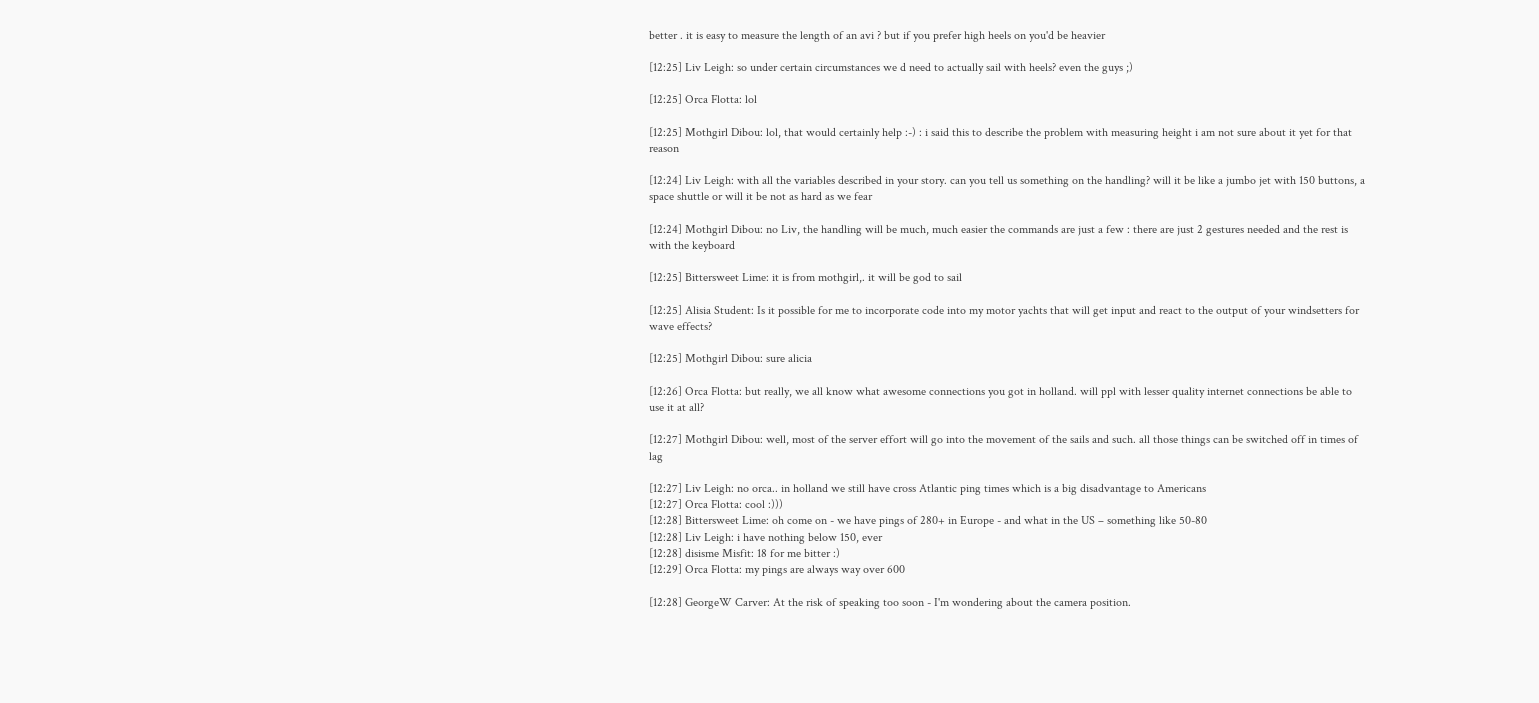better . it is easy to measure the length of an avi ? but if you prefer high heels on you'd be heavier

[12:25] Liv Leigh: so under certain circumstances we d need to actually sail with heels? even the guys ;)

[12:25] Orca Flotta: lol

[12:25] Mothgirl Dibou: lol, that would certainly help :-) : i said this to describe the problem with measuring height i am not sure about it yet for that reason

[12:24] Liv Leigh: with all the variables described in your story. can you tell us something on the handling? will it be like a jumbo jet with 150 buttons, a space shuttle or will it be not as hard as we fear

[12:24] Mothgirl Dibou: no Liv, the handling will be much, much easier the commands are just a few : there are just 2 gestures needed and the rest is with the keyboard

[12:25] Bittersweet Lime: it is from mothgirl,. it will be god to sail

[12:25] Alisia Student: Is it possible for me to incorporate code into my motor yachts that will get input and react to the output of your windsetters for wave effects?

[12:25] Mothgirl Dibou: sure alicia

[12:26] Orca Flotta: but really, we all know what awesome connections you got in holland. will ppl with lesser quality internet connections be able to use it at all?

[12:27] Mothgirl Dibou: well, most of the server effort will go into the movement of the sails and such. all those things can be switched off in times of lag

[12:27] Liv Leigh: no orca.. in holland we still have cross Atlantic ping times which is a big disadvantage to Americans
[12:27] Orca Flotta: cool :)))
[12:28] Bittersweet Lime: oh come on - we have pings of 280+ in Europe - and what in the US – something like 50-80
[12:28] Liv Leigh: i have nothing below 150, ever
[12:28] disisme Misfit: 18 for me bitter :)
[12:29] Orca Flotta: my pings are always way over 600

[12:28] GeorgeW Carver: At the risk of speaking too soon - I'm wondering about the camera position.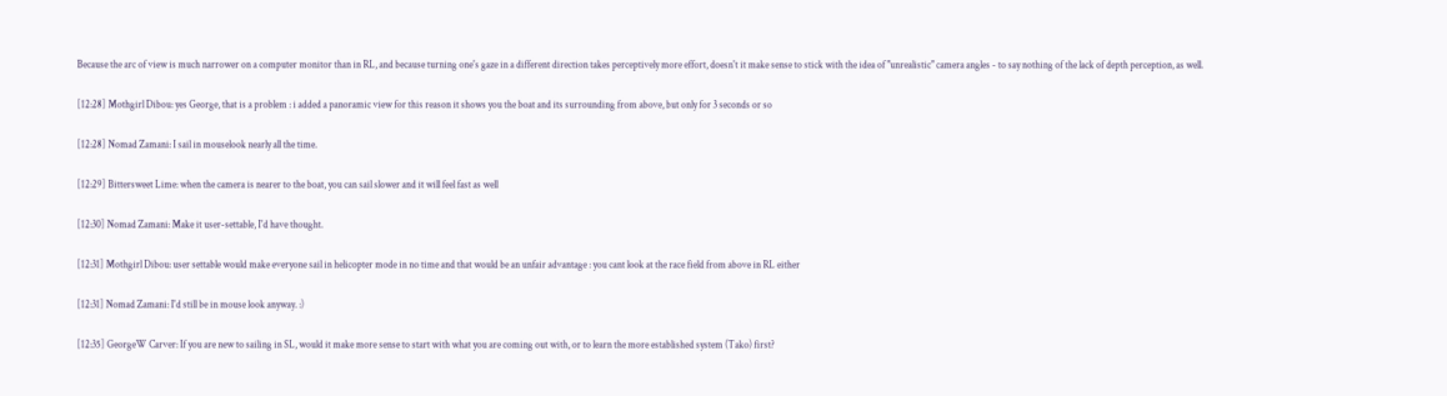Because the arc of view is much narrower on a computer monitor than in RL, and because turning one's gaze in a different direction takes perceptively more effort, doesn't it make sense to stick with the idea of "unrealistic" camera angles - to say nothing of the lack of depth perception, as well.

[12:28] Mothgirl Dibou: yes George, that is a problem : i added a panoramic view for this reason it shows you the boat and its surrounding from above, but only for 3 seconds or so

[12:28] Nomad Zamani: I sail in mouselook nearly all the time.

[12:29] Bittersweet Lime: when the camera is nearer to the boat, you can sail slower and it will feel fast as well

[12:30] Nomad Zamani: Make it user-settable, I'd have thought.

[12:31] Mothgirl Dibou: user settable would make everyone sail in helicopter mode in no time and that would be an unfair advantage : you cant look at the race field from above in RL either

[12:31] Nomad Zamani: I'd still be in mouse look anyway. :)

[12:35] GeorgeW Carver: If you are new to sailing in SL, would it make more sense to start with what you are coming out with, or to learn the more established system (Tako) first?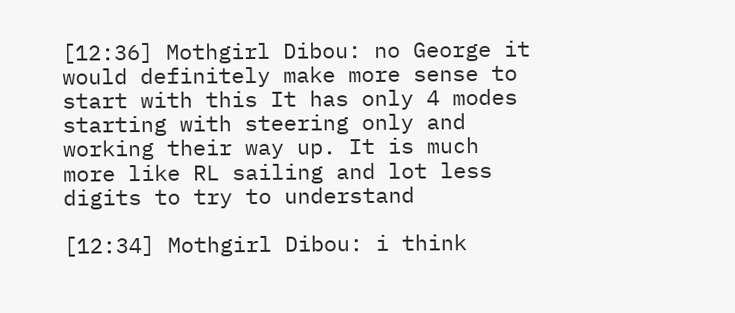[12:36] Mothgirl Dibou: no George it would definitely make more sense to start with this It has only 4 modes starting with steering only and working their way up. It is much more like RL sailing and lot less digits to try to understand

[12:34] Mothgirl Dibou: i think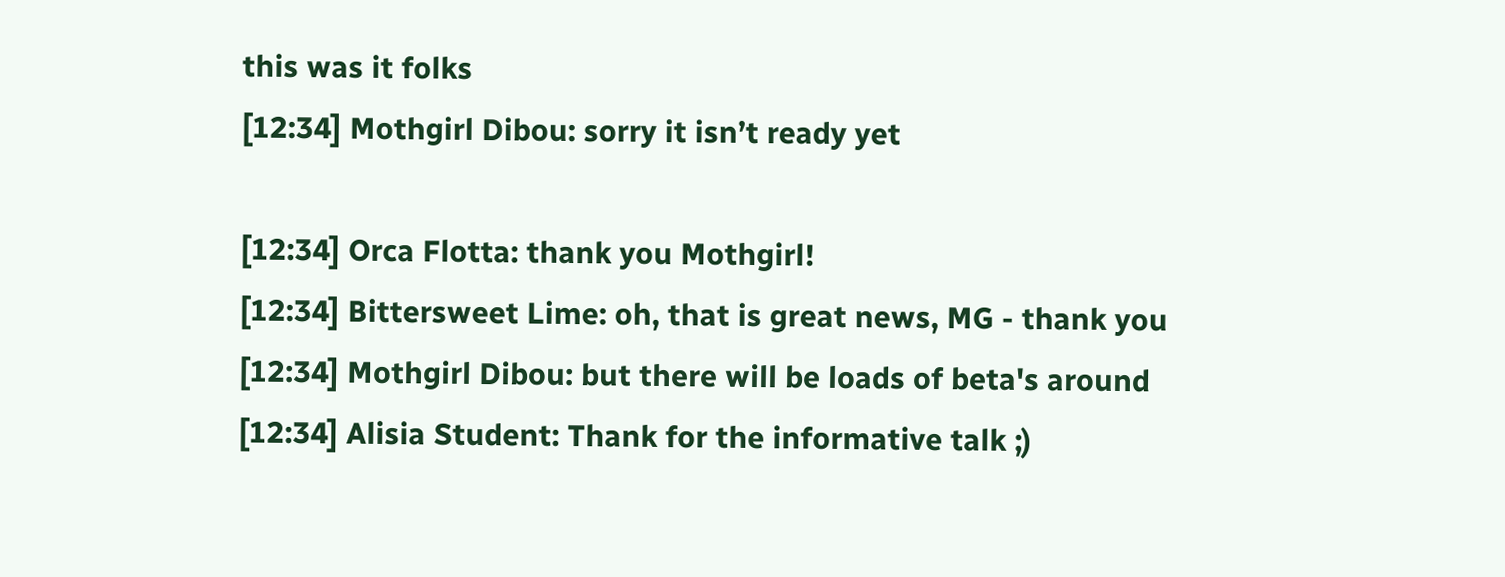this was it folks
[12:34] Mothgirl Dibou: sorry it isn’t ready yet

[12:34] Orca Flotta: thank you Mothgirl!
[12:34] Bittersweet Lime: oh, that is great news, MG - thank you
[12:34] Mothgirl Dibou: but there will be loads of beta's around
[12:34] Alisia Student: Thank for the informative talk ;)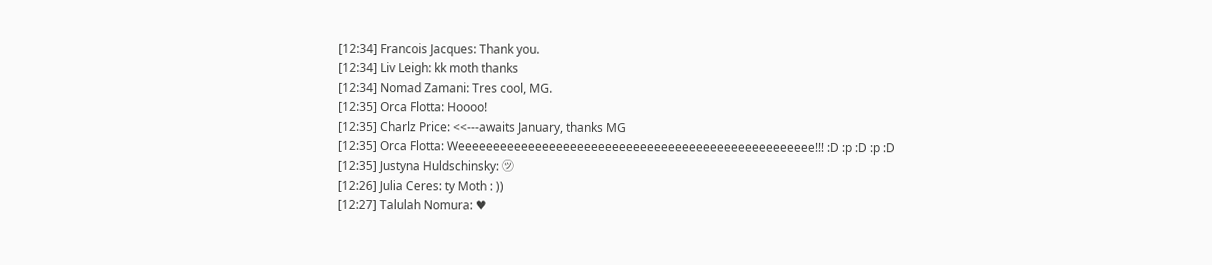[12:34] Francois Jacques: Thank you.
[12:34] Liv Leigh: kk moth thanks
[12:34] Nomad Zamani: Tres cool, MG.
[12:35] Orca Flotta: Hoooo!
[12:35] Charlz Price: <<---awaits January, thanks MG
[12:35] Orca Flotta: Weeeeeeeeeeeeeeeeeeeeeeeeeeeeeeeeeeeeeeeeeeeeeeeeeee!!! :D :p :D :p :D
[12:35] Justyna Huldschinsky: ㋡
[12:26] Julia Ceres: ty Moth : ))
[12:27] Talulah Nomura: ♥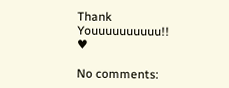Thank Youuuuuuuuuu!! ♥

No comments: